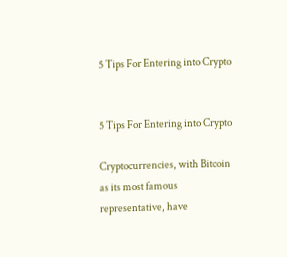5 Tips For Entering into Crypto


5 Tips For Entering into Crypto

Cryptocurrencies, with Bitcoin as its most famous representative, have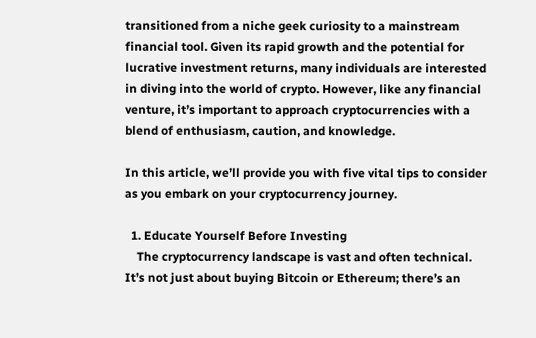transitioned from a niche geek curiosity to a mainstream financial tool. Given its rapid growth and the potential for lucrative investment returns, many individuals are interested in diving into the world of crypto. However, like any financial venture, it’s important to approach cryptocurrencies with a blend of enthusiasm, caution, and knowledge.

In this article, we’ll provide you with five vital tips to consider as you embark on your cryptocurrency journey.

  1. Educate Yourself Before Investing
    The cryptocurrency landscape is vast and often technical. It’s not just about buying Bitcoin or Ethereum; there’s an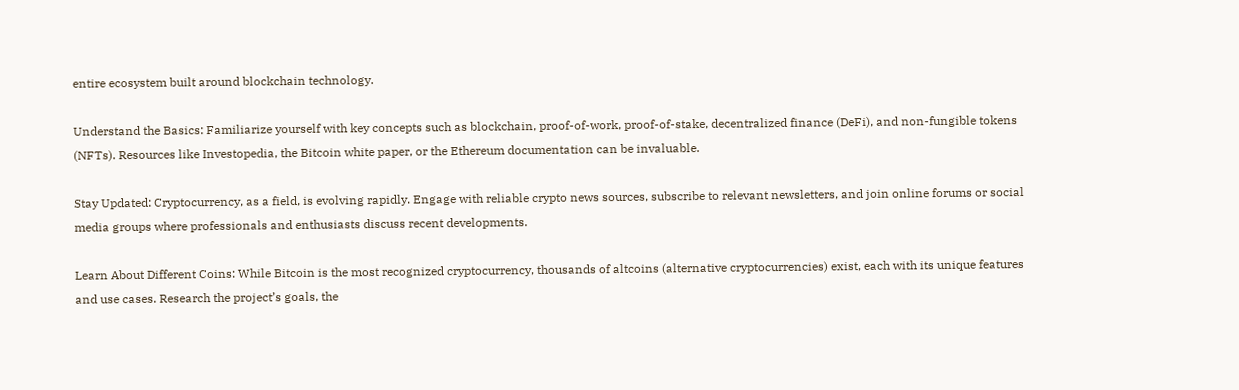entire ecosystem built around blockchain technology.

Understand the Basics: Familiarize yourself with key concepts such as blockchain, proof-of-work, proof-of-stake, decentralized finance (DeFi), and non-fungible tokens (NFTs). Resources like Investopedia, the Bitcoin white paper, or the Ethereum documentation can be invaluable.

Stay Updated: Cryptocurrency, as a field, is evolving rapidly. Engage with reliable crypto news sources, subscribe to relevant newsletters, and join online forums or social media groups where professionals and enthusiasts discuss recent developments.

Learn About Different Coins: While Bitcoin is the most recognized cryptocurrency, thousands of altcoins (alternative cryptocurrencies) exist, each with its unique features and use cases. Research the project’s goals, the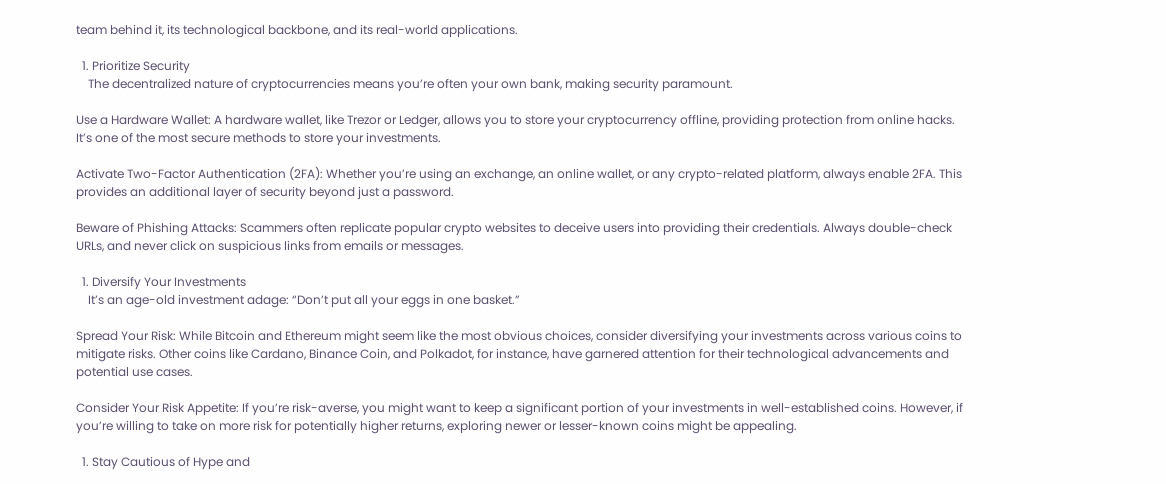team behind it, its technological backbone, and its real-world applications.

  1. Prioritize Security
    The decentralized nature of cryptocurrencies means you’re often your own bank, making security paramount.

Use a Hardware Wallet: A hardware wallet, like Trezor or Ledger, allows you to store your cryptocurrency offline, providing protection from online hacks. It’s one of the most secure methods to store your investments.

Activate Two-Factor Authentication (2FA): Whether you’re using an exchange, an online wallet, or any crypto-related platform, always enable 2FA. This provides an additional layer of security beyond just a password.

Beware of Phishing Attacks: Scammers often replicate popular crypto websites to deceive users into providing their credentials. Always double-check URLs, and never click on suspicious links from emails or messages.

  1. Diversify Your Investments
    It’s an age-old investment adage: “Don’t put all your eggs in one basket.”

Spread Your Risk: While Bitcoin and Ethereum might seem like the most obvious choices, consider diversifying your investments across various coins to mitigate risks. Other coins like Cardano, Binance Coin, and Polkadot, for instance, have garnered attention for their technological advancements and potential use cases.

Consider Your Risk Appetite: If you’re risk-averse, you might want to keep a significant portion of your investments in well-established coins. However, if you’re willing to take on more risk for potentially higher returns, exploring newer or lesser-known coins might be appealing.

  1. Stay Cautious of Hype and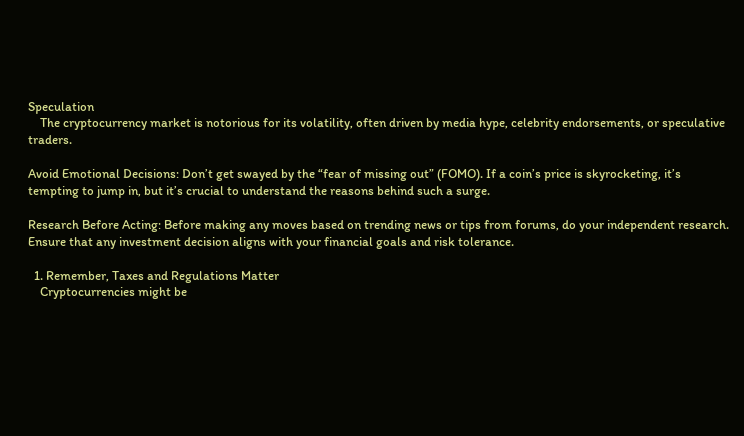Speculation
    The cryptocurrency market is notorious for its volatility, often driven by media hype, celebrity endorsements, or speculative traders.

Avoid Emotional Decisions: Don’t get swayed by the “fear of missing out” (FOMO). If a coin’s price is skyrocketing, it’s tempting to jump in, but it’s crucial to understand the reasons behind such a surge.

Research Before Acting: Before making any moves based on trending news or tips from forums, do your independent research. Ensure that any investment decision aligns with your financial goals and risk tolerance.

  1. Remember, Taxes and Regulations Matter
    Cryptocurrencies might be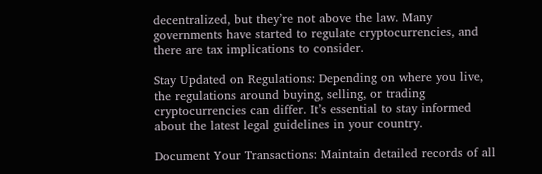decentralized, but they’re not above the law. Many governments have started to regulate cryptocurrencies, and there are tax implications to consider.

Stay Updated on Regulations: Depending on where you live, the regulations around buying, selling, or trading cryptocurrencies can differ. It’s essential to stay informed about the latest legal guidelines in your country.

Document Your Transactions: Maintain detailed records of all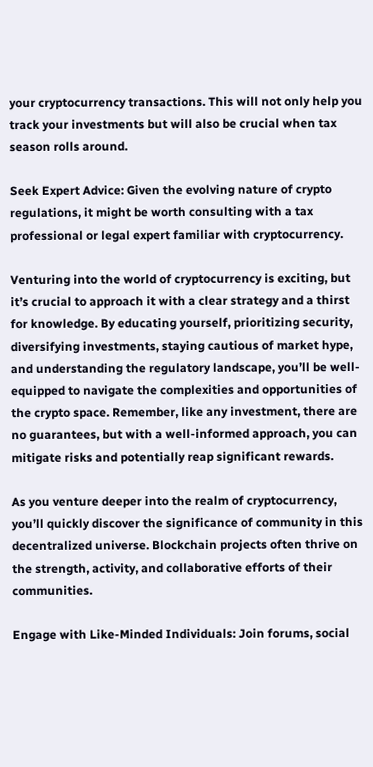your cryptocurrency transactions. This will not only help you track your investments but will also be crucial when tax season rolls around.

Seek Expert Advice: Given the evolving nature of crypto regulations, it might be worth consulting with a tax professional or legal expert familiar with cryptocurrency.

Venturing into the world of cryptocurrency is exciting, but it’s crucial to approach it with a clear strategy and a thirst for knowledge. By educating yourself, prioritizing security, diversifying investments, staying cautious of market hype, and understanding the regulatory landscape, you’ll be well-equipped to navigate the complexities and opportunities of the crypto space. Remember, like any investment, there are no guarantees, but with a well-informed approach, you can mitigate risks and potentially reap significant rewards.

As you venture deeper into the realm of cryptocurrency, you’ll quickly discover the significance of community in this decentralized universe. Blockchain projects often thrive on the strength, activity, and collaborative efforts of their communities.

Engage with Like-Minded Individuals: Join forums, social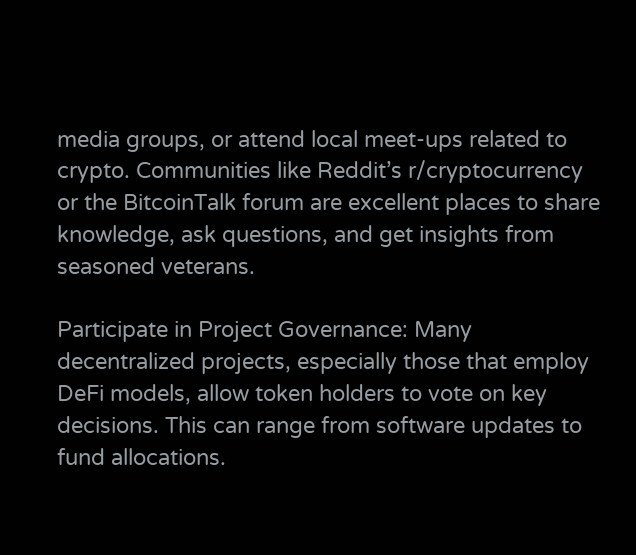media groups, or attend local meet-ups related to crypto. Communities like Reddit’s r/cryptocurrency or the BitcoinTalk forum are excellent places to share knowledge, ask questions, and get insights from seasoned veterans.

Participate in Project Governance: Many decentralized projects, especially those that employ DeFi models, allow token holders to vote on key decisions. This can range from software updates to fund allocations.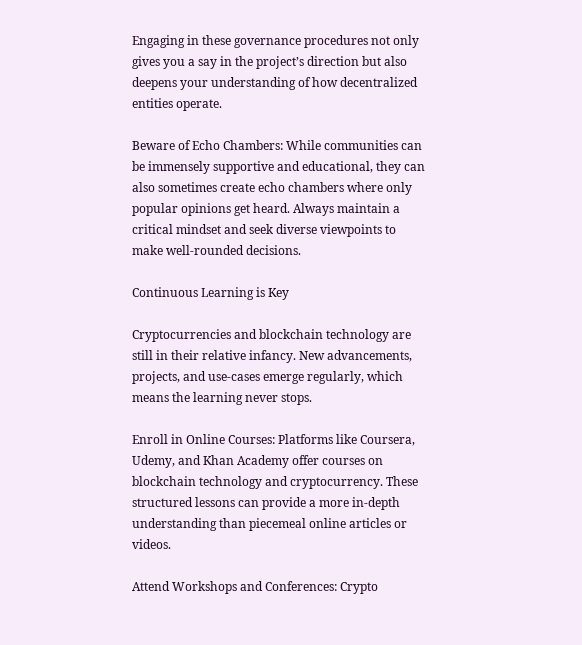Engaging in these governance procedures not only gives you a say in the project’s direction but also deepens your understanding of how decentralized entities operate.

Beware of Echo Chambers: While communities can be immensely supportive and educational, they can also sometimes create echo chambers where only popular opinions get heard. Always maintain a critical mindset and seek diverse viewpoints to make well-rounded decisions.

Continuous Learning is Key

Cryptocurrencies and blockchain technology are still in their relative infancy. New advancements, projects, and use-cases emerge regularly, which means the learning never stops.

Enroll in Online Courses: Platforms like Coursera, Udemy, and Khan Academy offer courses on blockchain technology and cryptocurrency. These structured lessons can provide a more in-depth understanding than piecemeal online articles or videos.

Attend Workshops and Conferences: Crypto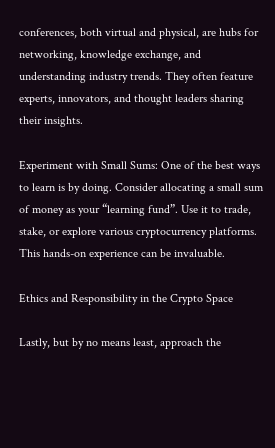conferences, both virtual and physical, are hubs for networking, knowledge exchange, and understanding industry trends. They often feature experts, innovators, and thought leaders sharing their insights.

Experiment with Small Sums: One of the best ways to learn is by doing. Consider allocating a small sum of money as your “learning fund”. Use it to trade, stake, or explore various cryptocurrency platforms. This hands-on experience can be invaluable.

Ethics and Responsibility in the Crypto Space

Lastly, but by no means least, approach the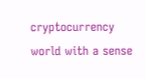cryptocurrency world with a sense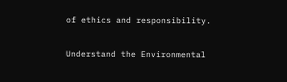of ethics and responsibility.

Understand the Environmental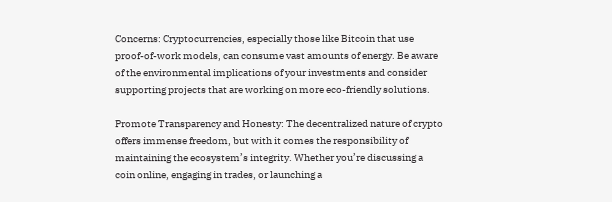Concerns: Cryptocurrencies, especially those like Bitcoin that use proof-of-work models, can consume vast amounts of energy. Be aware of the environmental implications of your investments and consider supporting projects that are working on more eco-friendly solutions.

Promote Transparency and Honesty: The decentralized nature of crypto offers immense freedom, but with it comes the responsibility of maintaining the ecosystem’s integrity. Whether you’re discussing a coin online, engaging in trades, or launching a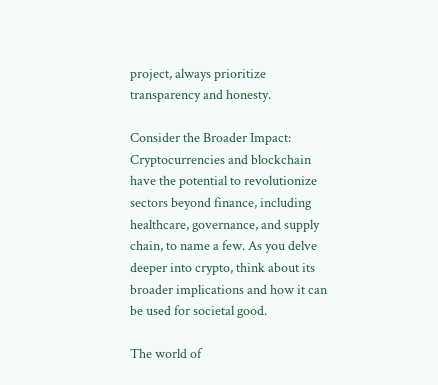project, always prioritize transparency and honesty.

Consider the Broader Impact: Cryptocurrencies and blockchain have the potential to revolutionize sectors beyond finance, including healthcare, governance, and supply chain, to name a few. As you delve deeper into crypto, think about its broader implications and how it can be used for societal good.

The world of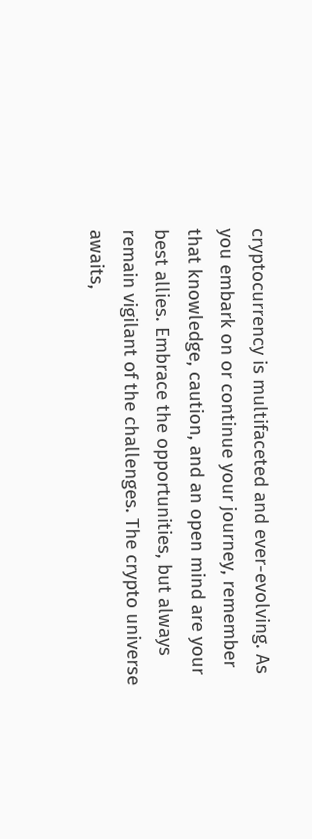cryptocurrency is multifaceted and ever-evolving. As you embark on or continue your journey, remember that knowledge, caution, and an open mind are your best allies. Embrace the opportunities, but always remain vigilant of the challenges. The crypto universe awaits,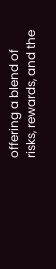offering a blend of risks, rewards, and the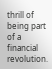thrill of being part of a financial revolution.